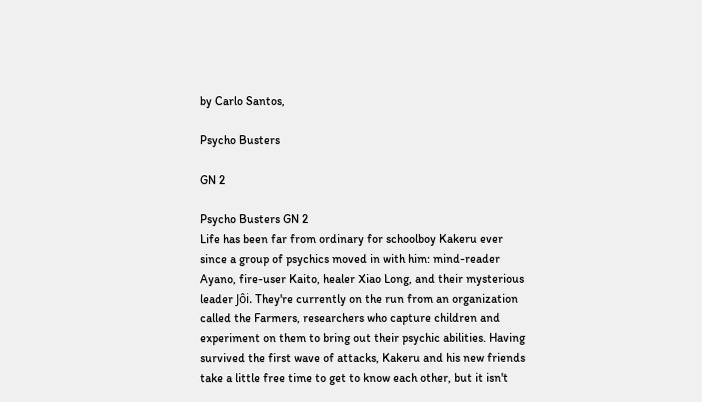by Carlo Santos,

Psycho Busters

GN 2

Psycho Busters GN 2
Life has been far from ordinary for schoolboy Kakeru ever since a group of psychics moved in with him: mind-reader Ayano, fire-user Kaito, healer Xiao Long, and their mysterious leader Jôi. They're currently on the run from an organization called the Farmers, researchers who capture children and experiment on them to bring out their psychic abilities. Having survived the first wave of attacks, Kakeru and his new friends take a little free time to get to know each other, but it isn't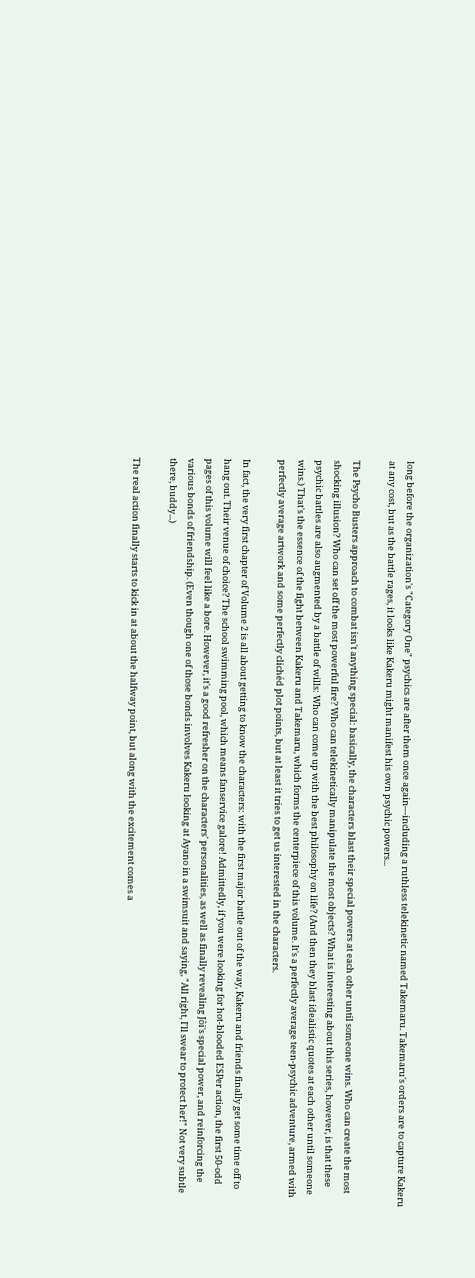long before the organization's "Category One" psychics are after them once again—including a ruthless telekinetic named Takemaru. Takemaru's orders are to capture Kakeru at any cost, but as the battle rages, it looks like Kakeru might manifest his own psychic powers...

The Psycho Busters approach to combat isn't anything special: basically, the characters blast their special powers at each other until someone wins. Who can create the most shocking illusion? Who can set off the most powerful fire? Who can telekinetically manipulate the most objects? What is interesting about this series, however, is that these psychic battles are also augmented by a battle of wills: Who can come up with the best philosophy on life? (And then they blast idealistic quotes at each other until someone wins.) That's the essence of the fight between Kakeru and Takemaru, which forms the centerpiece of this volume. It's a perfectly average teen-psychic adventure, armed with perfectly average artwork and some perfectly clichéd plot points, but at least it tries to get us interested in the characters.

In fact, the very first chapter of Volume 2 is all about getting to know the characters: with the first major battle out of the way, Kakeru and friends finally get some time off to hang out. Their venue of choice? The school swimming pool, which means fanservice galore! Admittedly, if you were looking for hot-blooded ESPer action, the first 50-odd pages of this volume will feel like a bore. However, it's a good refresher on the characters' personalities, as well as finally revealing Jôi's special power, and reinforcing the various bonds of friendship. (Even though one of those bonds involves Kakeru looking at Ayano in a swimsuit and saying, "All right, I'll swear to protect her!" Not very subtle there, buddy...)

The real action finally starts to kick in at about the halfway point, but along with the excitement comes a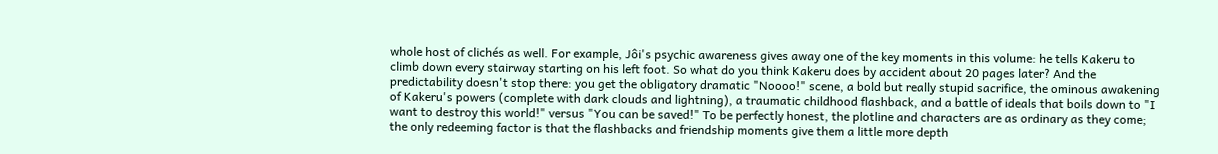whole host of clichés as well. For example, Jôi's psychic awareness gives away one of the key moments in this volume: he tells Kakeru to climb down every stairway starting on his left foot. So what do you think Kakeru does by accident about 20 pages later? And the predictability doesn't stop there: you get the obligatory dramatic "Noooo!" scene, a bold but really stupid sacrifice, the ominous awakening of Kakeru's powers (complete with dark clouds and lightning), a traumatic childhood flashback, and a battle of ideals that boils down to "I want to destroy this world!" versus "You can be saved!" To be perfectly honest, the plotline and characters are as ordinary as they come; the only redeeming factor is that the flashbacks and friendship moments give them a little more depth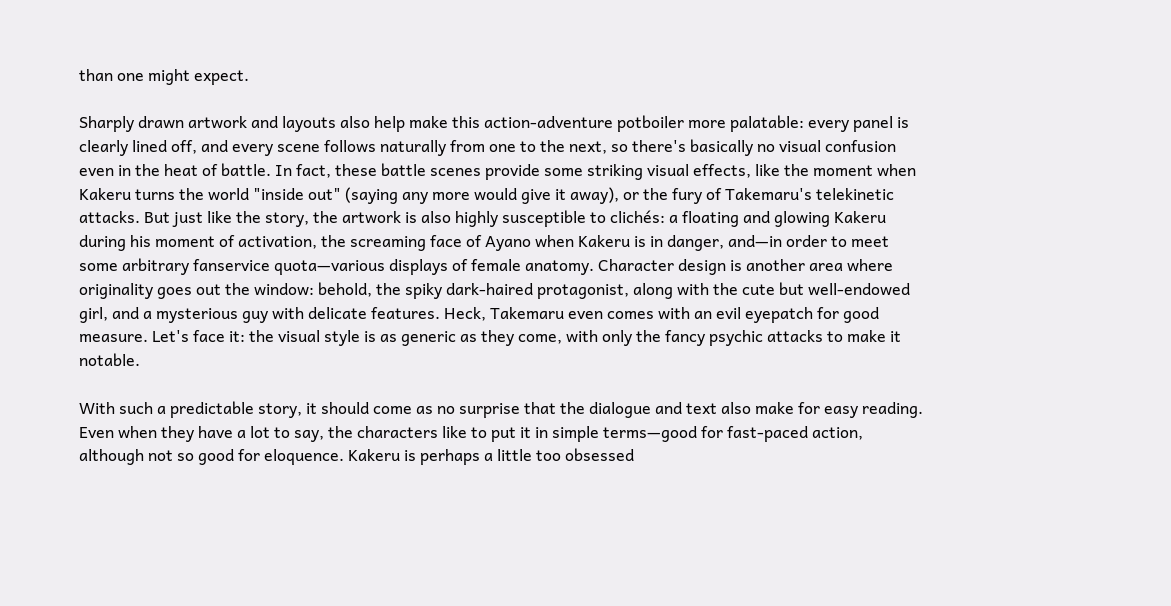than one might expect.

Sharply drawn artwork and layouts also help make this action-adventure potboiler more palatable: every panel is clearly lined off, and every scene follows naturally from one to the next, so there's basically no visual confusion even in the heat of battle. In fact, these battle scenes provide some striking visual effects, like the moment when Kakeru turns the world "inside out" (saying any more would give it away), or the fury of Takemaru's telekinetic attacks. But just like the story, the artwork is also highly susceptible to clichés: a floating and glowing Kakeru during his moment of activation, the screaming face of Ayano when Kakeru is in danger, and—in order to meet some arbitrary fanservice quota—various displays of female anatomy. Character design is another area where originality goes out the window: behold, the spiky dark-haired protagonist, along with the cute but well-endowed girl, and a mysterious guy with delicate features. Heck, Takemaru even comes with an evil eyepatch for good measure. Let's face it: the visual style is as generic as they come, with only the fancy psychic attacks to make it notable.

With such a predictable story, it should come as no surprise that the dialogue and text also make for easy reading. Even when they have a lot to say, the characters like to put it in simple terms—good for fast-paced action, although not so good for eloquence. Kakeru is perhaps a little too obsessed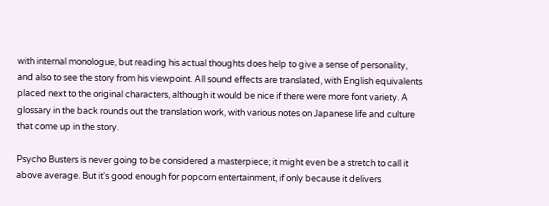with internal monologue, but reading his actual thoughts does help to give a sense of personality, and also to see the story from his viewpoint. All sound effects are translated, with English equivalents placed next to the original characters, although it would be nice if there were more font variety. A glossary in the back rounds out the translation work, with various notes on Japanese life and culture that come up in the story.

Psycho Busters is never going to be considered a masterpiece; it might even be a stretch to call it above average. But it's good enough for popcorn entertainment, if only because it delivers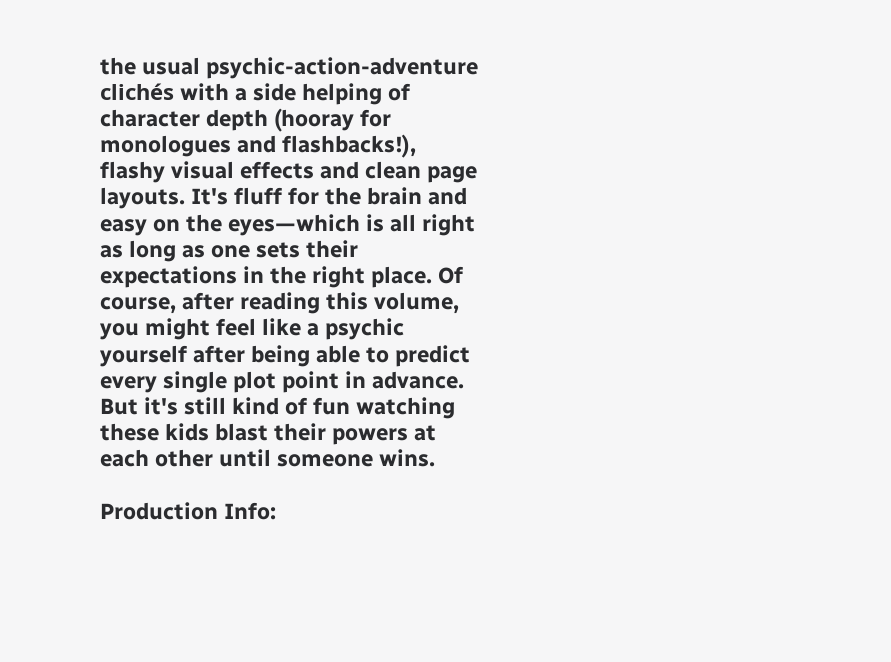the usual psychic-action-adventure clichés with a side helping of character depth (hooray for monologues and flashbacks!), flashy visual effects and clean page layouts. It's fluff for the brain and easy on the eyes—which is all right as long as one sets their expectations in the right place. Of course, after reading this volume, you might feel like a psychic yourself after being able to predict every single plot point in advance. But it's still kind of fun watching these kids blast their powers at each other until someone wins.

Production Info: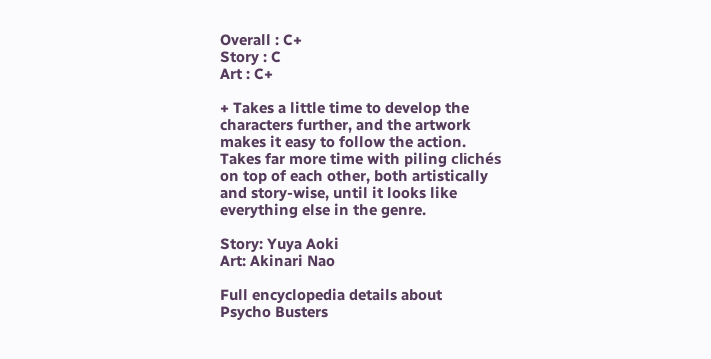Overall : C+
Story : C
Art : C+

+ Takes a little time to develop the characters further, and the artwork makes it easy to follow the action.
Takes far more time with piling clichés on top of each other, both artistically and story-wise, until it looks like everything else in the genre.

Story: Yuya Aoki
Art: Akinari Nao

Full encyclopedia details about
Psycho Busters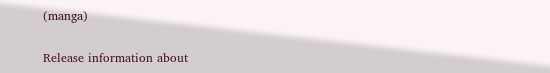(manga)

Release information about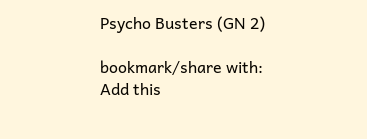Psycho Busters (GN 2)

bookmark/share with:
Add this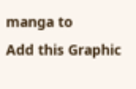manga to
Add this Graphic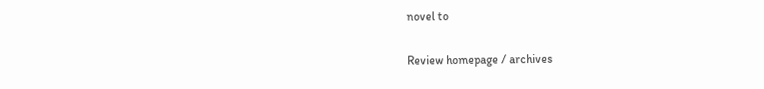novel to

Review homepage / archives